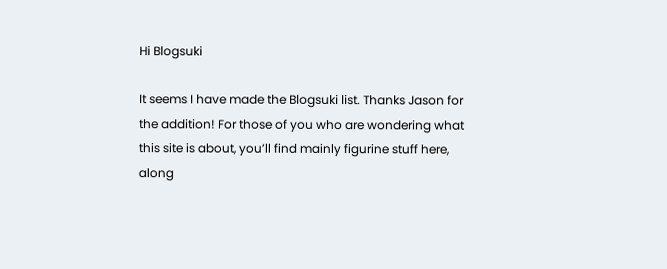Hi Blogsuki

It seems I have made the Blogsuki list. Thanks Jason for the addition! For those of you who are wondering what this site is about, you’ll find mainly figurine stuff here, along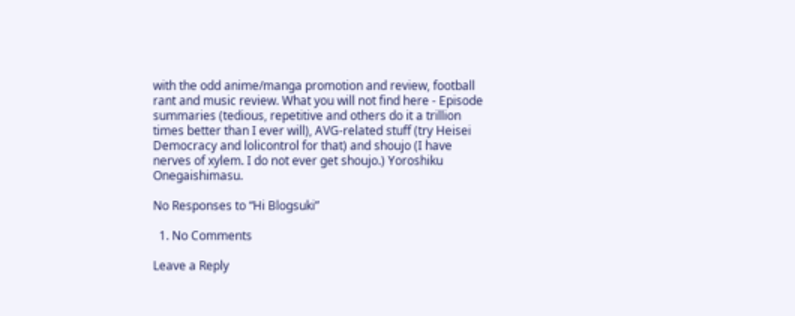with the odd anime/manga promotion and review, football rant and music review. What you will not find here - Episode summaries (tedious, repetitive and others do it a trillion times better than I ever will), AVG-related stuff (try Heisei Democracy and lolicontrol for that) and shoujo (I have nerves of xylem. I do not ever get shoujo.) Yoroshiku Onegaishimasu.

No Responses to “Hi Blogsuki”

  1. No Comments

Leave a Reply